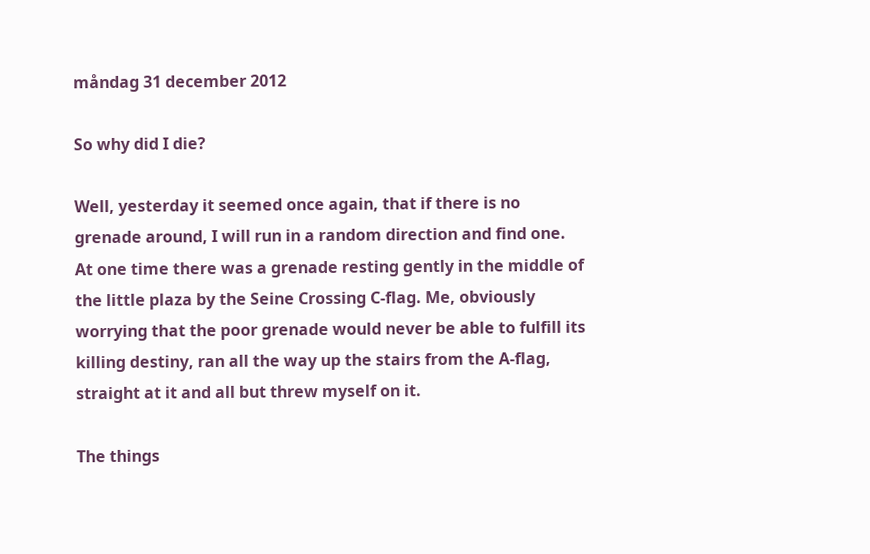måndag 31 december 2012

So why did I die?

Well, yesterday it seemed once again, that if there is no grenade around, I will run in a random direction and find one. At one time there was a grenade resting gently in the middle of the little plaza by the Seine Crossing C-flag. Me, obviously worrying that the poor grenade would never be able to fulfill its killing destiny, ran all the way up the stairs from the A-flag, straight at it and all but threw myself on it.

The things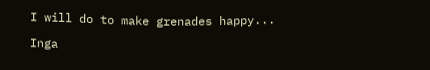I will do to make grenades happy...

Inga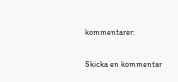kommentarer:

Skicka en kommentar